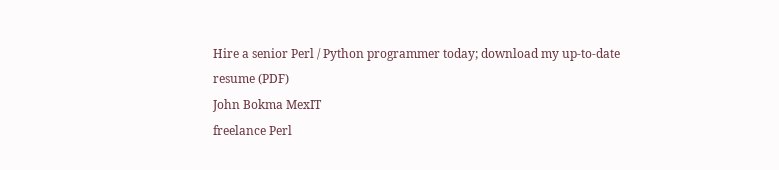Hire a senior Perl / Python programmer today; download my up-to-date resume (PDF)
John Bokma MexIT
freelance Perl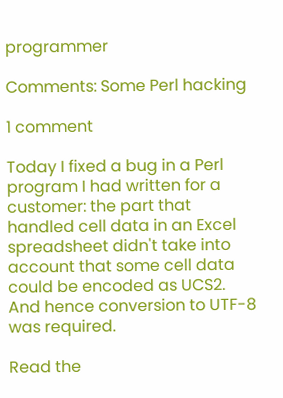programmer

Comments: Some Perl hacking

1 comment

Today I fixed a bug in a Perl program I had written for a customer: the part that handled cell data in an Excel spreadsheet didn't take into account that some cell data could be encoded as UCS2. And hence conversion to UTF-8 was required.

Read the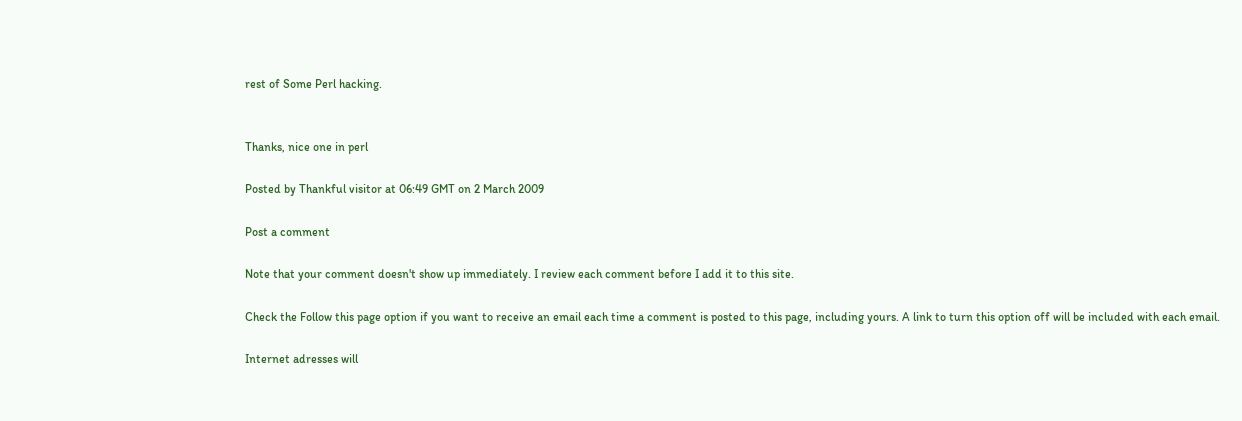rest of Some Perl hacking.


Thanks, nice one in perl

Posted by Thankful visitor at 06:49 GMT on 2 March 2009

Post a comment

Note that your comment doesn't show up immediately. I review each comment before I add it to this site.

Check the Follow this page option if you want to receive an email each time a comment is posted to this page, including yours. A link to turn this option off will be included with each email.

Internet adresses will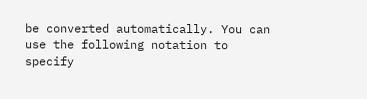be converted automatically. You can use the following notation to specify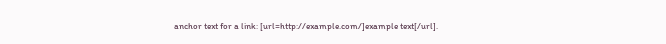anchor text for a link: [url=http://example.com/]example text[/url].